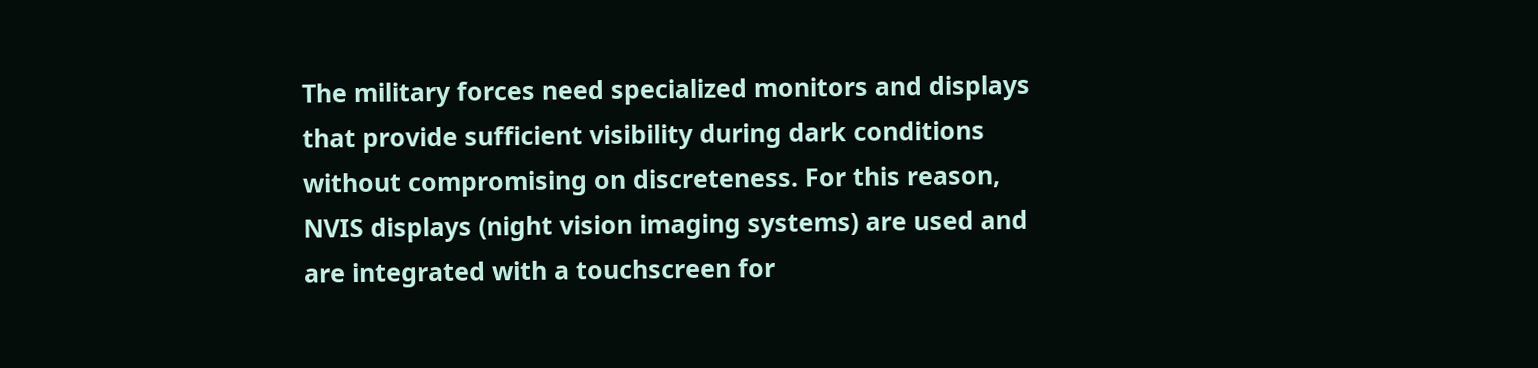The military forces need specialized monitors and displays that provide sufficient visibility during dark conditions without compromising on discreteness. For this reason, NVIS displays (night vision imaging systems) are used and are integrated with a touchscreen for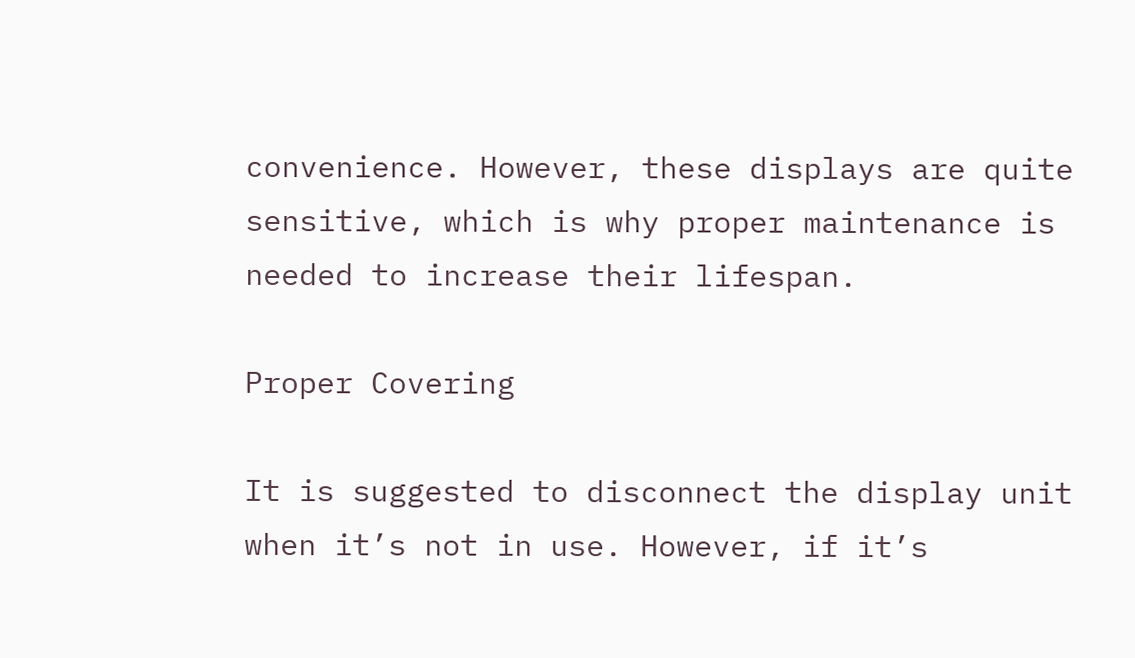convenience. However, these displays are quite sensitive, which is why proper maintenance is needed to increase their lifespan.

Proper Covering

It is suggested to disconnect the display unit when it’s not in use. However, if it’s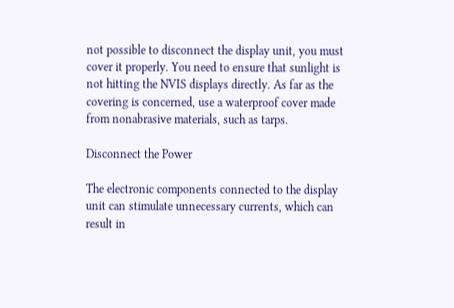not possible to disconnect the display unit, you must cover it properly. You need to ensure that sunlight is not hitting the NVIS displays directly. As far as the covering is concerned, use a waterproof cover made from nonabrasive materials, such as tarps.

Disconnect the Power

The electronic components connected to the display unit can stimulate unnecessary currents, which can result in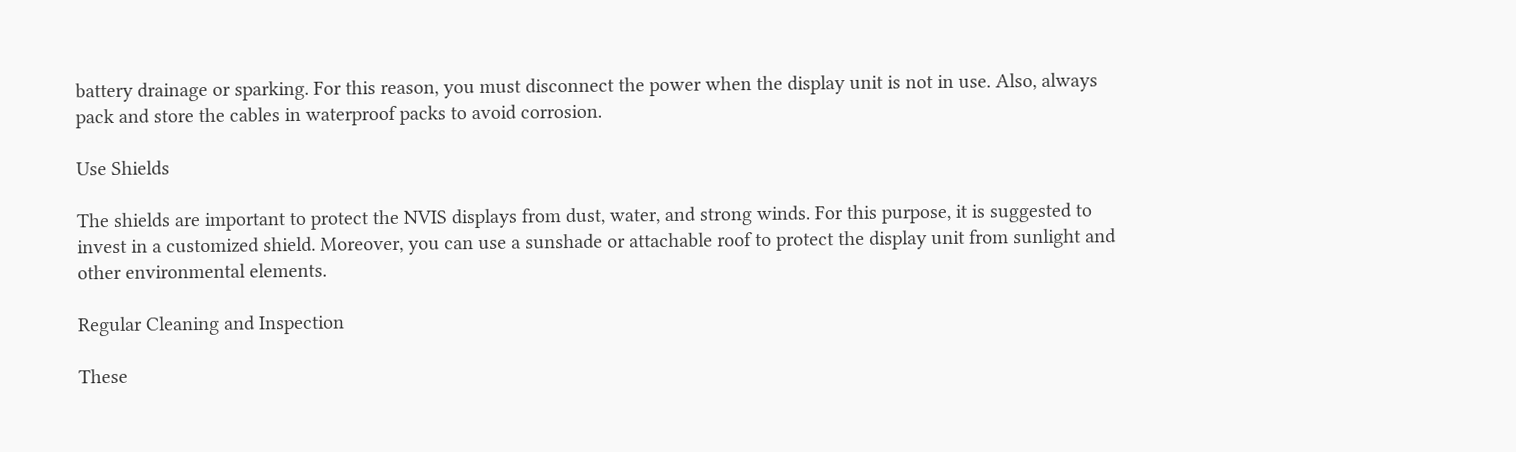battery drainage or sparking. For this reason, you must disconnect the power when the display unit is not in use. Also, always pack and store the cables in waterproof packs to avoid corrosion.

Use Shields

The shields are important to protect the NVIS displays from dust, water, and strong winds. For this purpose, it is suggested to invest in a customized shield. Moreover, you can use a sunshade or attachable roof to protect the display unit from sunlight and other environmental elements.

Regular Cleaning and Inspection

These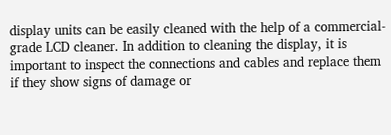display units can be easily cleaned with the help of a commercial-grade LCD cleaner. In addition to cleaning the display, it is important to inspect the connections and cables and replace them if they show signs of damage or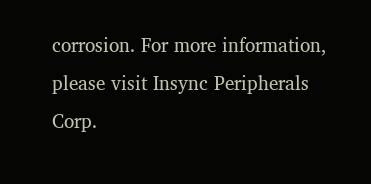corrosion. For more information, please visit Insync Peripherals Corp.